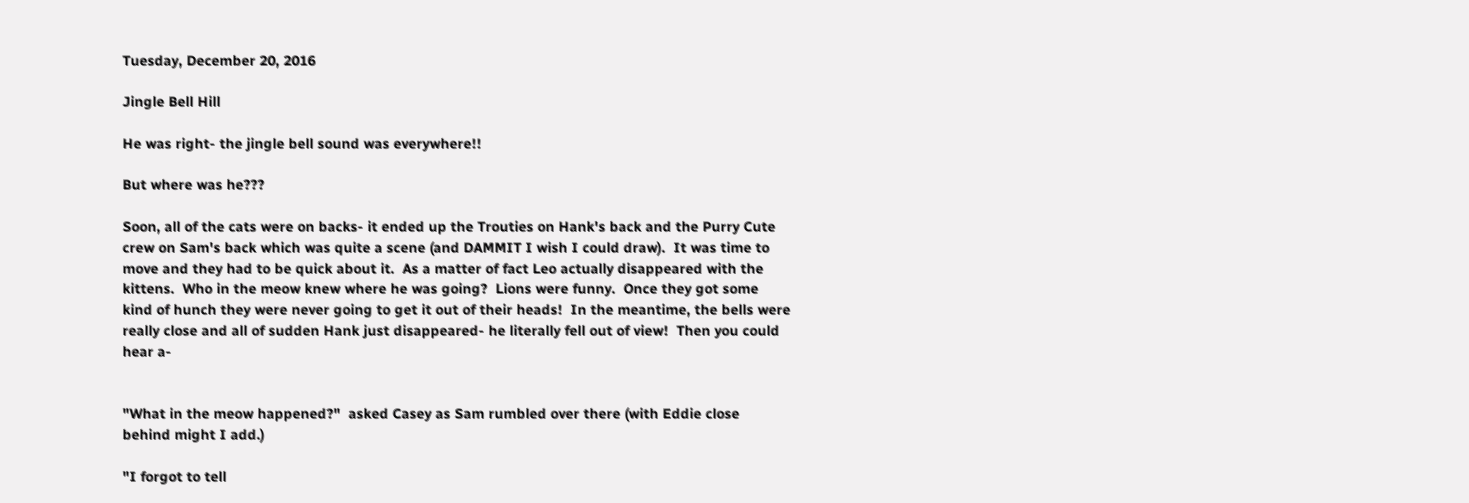Tuesday, December 20, 2016

Jingle Bell Hill

He was right- the jingle bell sound was everywhere!!

But where was he???

Soon, all of the cats were on backs- it ended up the Trouties on Hank's back and the Purry Cute crew on Sam's back which was quite a scene (and DAMMIT I wish I could draw).  It was time to move and they had to be quick about it.  As a matter of fact Leo actually disappeared with the kittens.  Who in the meow knew where he was going?  Lions were funny.  Once they got some kind of hunch they were never going to get it out of their heads!  In the meantime, the bells were really close and all of sudden Hank just disappeared- he literally fell out of view!  Then you could hear a-


"What in the meow happened?"  asked Casey as Sam rumbled over there (with Eddie close behind might I add.)

"I forgot to tell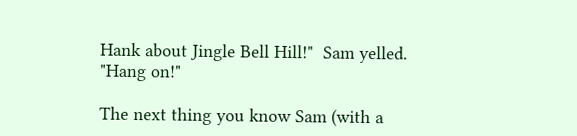Hank about Jingle Bell Hill!"  Sam yelled.  "Hang on!"

The next thing you know Sam (with a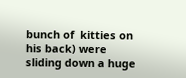bunch of  kitties on his back) were sliding down a huge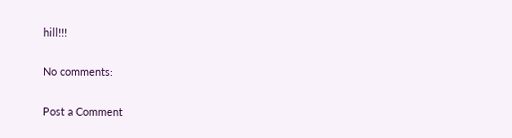hill!!!

No comments:

Post a Comment